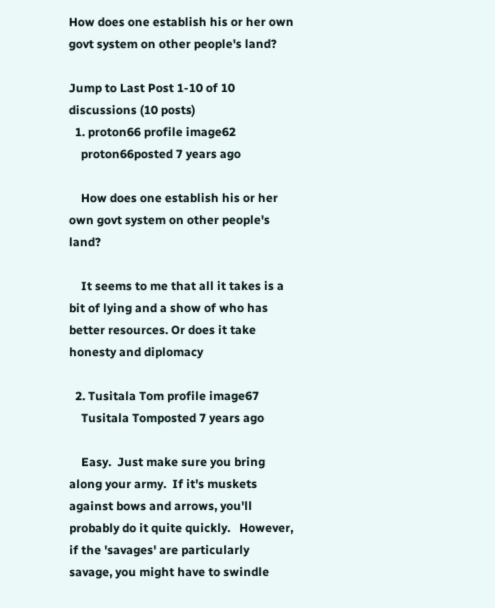How does one establish his or her own govt system on other people's land?

Jump to Last Post 1-10 of 10 discussions (10 posts)
  1. proton66 profile image62
    proton66posted 7 years ago

    How does one establish his or her own govt system on other people's land?

    It seems to me that all it takes is a bit of lying and a show of who has better resources. Or does it take honesty and diplomacy

  2. Tusitala Tom profile image67
    Tusitala Tomposted 7 years ago

    Easy.  Just make sure you bring along your army.  If it's muskets against bows and arrows, you'll probably do it quite quickly.   However, if the 'savages' are particularly savage, you might have to swindle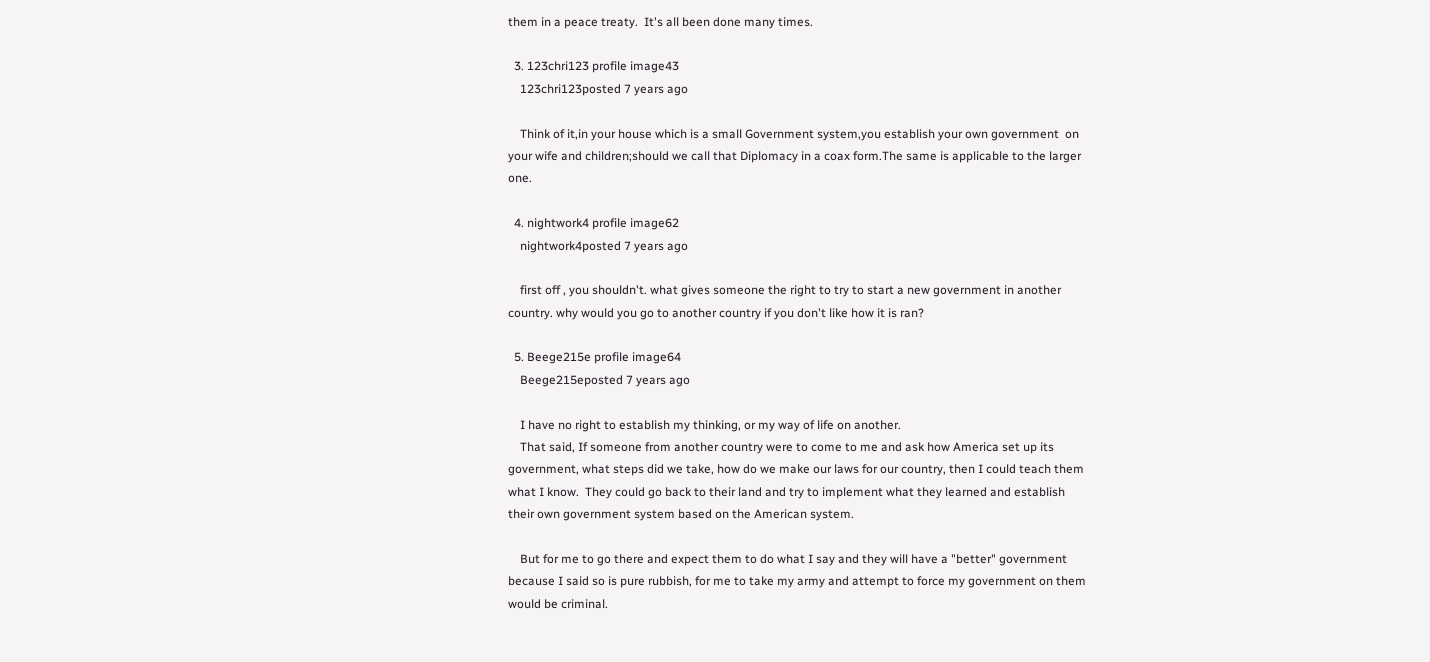them in a peace treaty.  It's all been done many times.

  3. 123chri123 profile image43
    123chri123posted 7 years ago

    Think of it,in your house which is a small Government system,you establish your own government  on your wife and children;should we call that Diplomacy in a coax form.The same is applicable to the larger one.

  4. nightwork4 profile image62
    nightwork4posted 7 years ago

    first off , you shouldn't. what gives someone the right to try to start a new government in another country. why would you go to another country if you don't like how it is ran?

  5. Beege215e profile image64
    Beege215eposted 7 years ago

    I have no right to establish my thinking, or my way of life on another.
    That said, If someone from another country were to come to me and ask how America set up its government, what steps did we take, how do we make our laws for our country, then I could teach them what I know.  They could go back to their land and try to implement what they learned and establish their own government system based on the American system.

    But for me to go there and expect them to do what I say and they will have a "better" government because I said so is pure rubbish, for me to take my army and attempt to force my government on them would be criminal.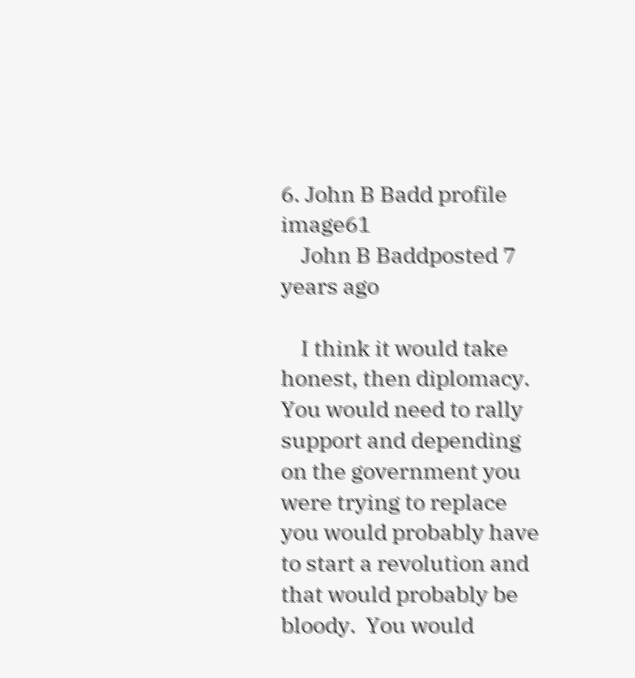6. John B Badd profile image61
    John B Baddposted 7 years ago

    I think it would take honest, then diplomacy.  You would need to rally support and depending on the government you were trying to replace you would probably have to start a revolution and that would probably be bloody.  You would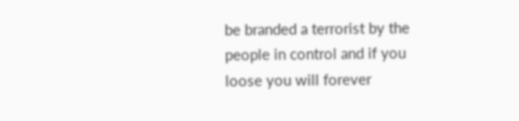be branded a terrorist by the people in control and if you loose you will forever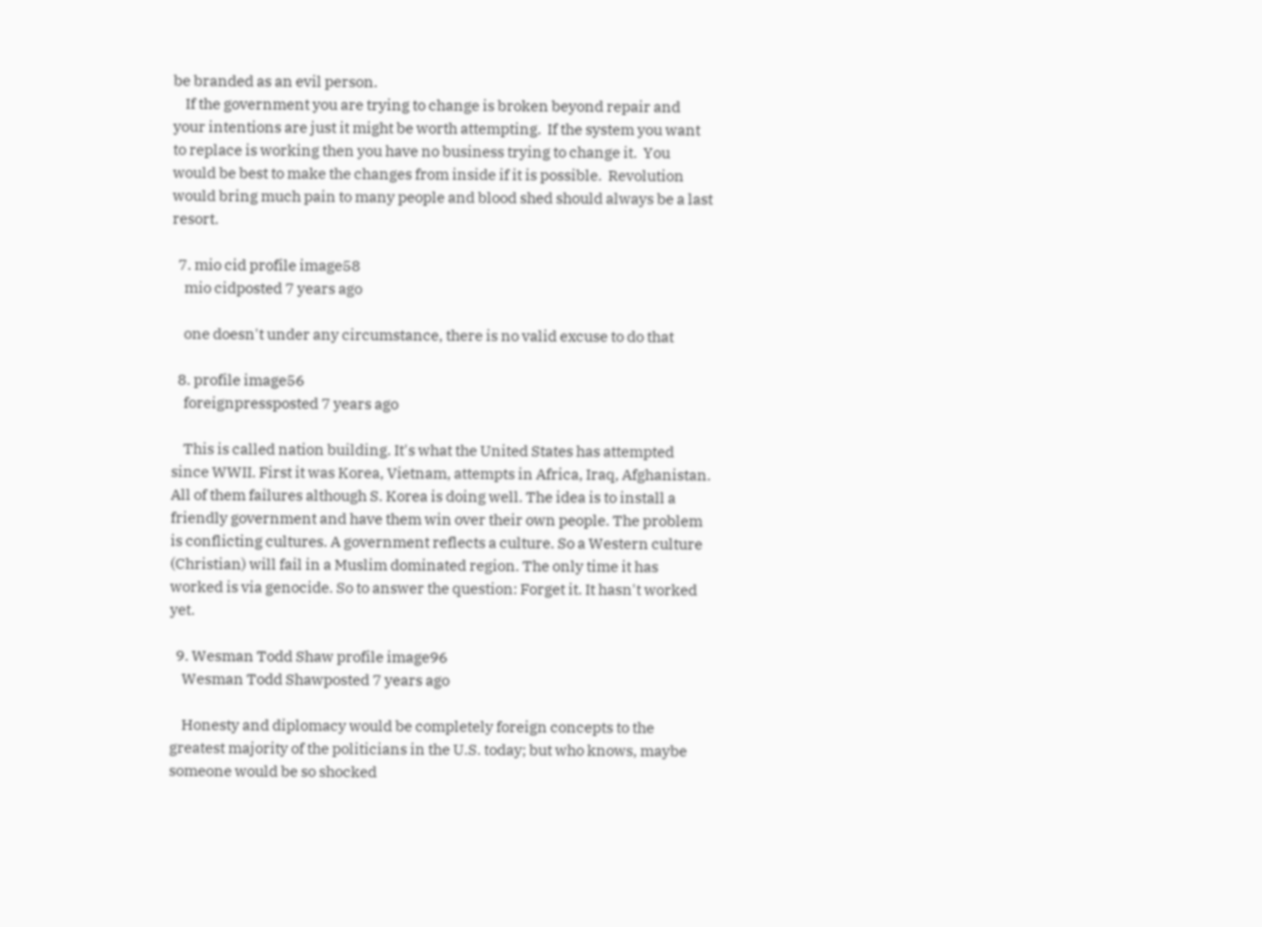be branded as an evil person.
    If the government you are trying to change is broken beyond repair and your intentions are just it might be worth attempting.  If the system you want to replace is working then you have no business trying to change it.  You would be best to make the changes from inside if it is possible.  Revolution would bring much pain to many people and blood shed should always be a last resort.

  7. mio cid profile image58
    mio cidposted 7 years ago

    one doesn't under any circumstance, there is no valid excuse to do that

  8. profile image56
    foreignpressposted 7 years ago

    This is called nation building. It's what the United States has attempted since WWII. First it was Korea, Vietnam, attempts in Africa, Iraq, Afghanistan. All of them failures although S. Korea is doing well. The idea is to install a friendly government and have them win over their own people. The problem is conflicting cultures. A government reflects a culture. So a Western culture (Christian) will fail in a Muslim dominated region. The only time it has worked is via genocide. So to answer the question: Forget it. It hasn't worked yet.

  9. Wesman Todd Shaw profile image96
    Wesman Todd Shawposted 7 years ago

    Honesty and diplomacy would be completely foreign concepts to the greatest majority of the politicians in the U.S. today; but who knows, maybe someone would be so shocked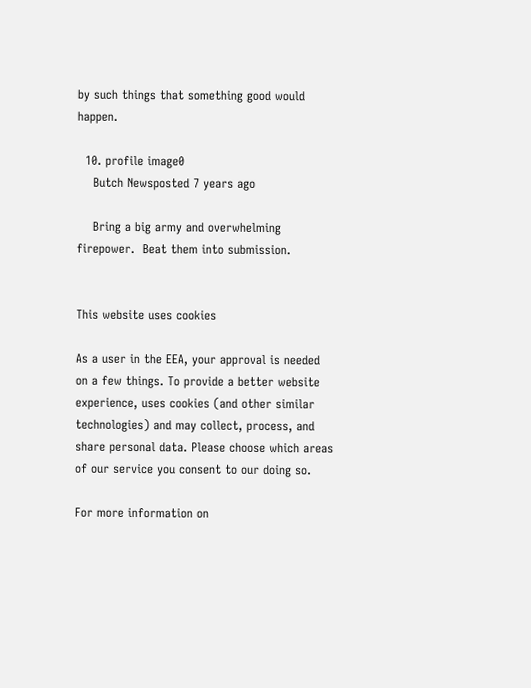by such things that something good would happen.

  10. profile image0
    Butch Newsposted 7 years ago

    Bring a big army and overwhelming firepower.  Beat them into submission.


This website uses cookies

As a user in the EEA, your approval is needed on a few things. To provide a better website experience, uses cookies (and other similar technologies) and may collect, process, and share personal data. Please choose which areas of our service you consent to our doing so.

For more information on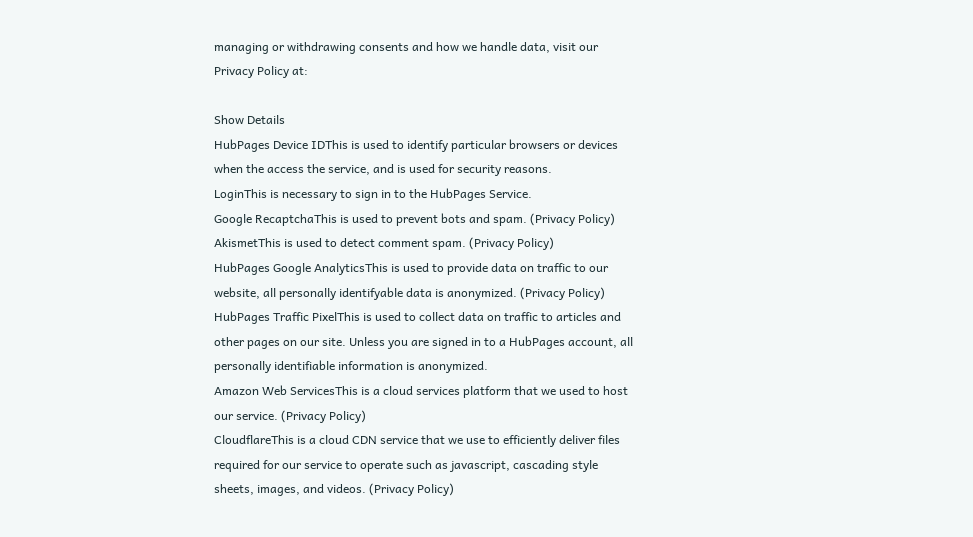managing or withdrawing consents and how we handle data, visit our Privacy Policy at:

Show Details
HubPages Device IDThis is used to identify particular browsers or devices when the access the service, and is used for security reasons.
LoginThis is necessary to sign in to the HubPages Service.
Google RecaptchaThis is used to prevent bots and spam. (Privacy Policy)
AkismetThis is used to detect comment spam. (Privacy Policy)
HubPages Google AnalyticsThis is used to provide data on traffic to our website, all personally identifyable data is anonymized. (Privacy Policy)
HubPages Traffic PixelThis is used to collect data on traffic to articles and other pages on our site. Unless you are signed in to a HubPages account, all personally identifiable information is anonymized.
Amazon Web ServicesThis is a cloud services platform that we used to host our service. (Privacy Policy)
CloudflareThis is a cloud CDN service that we use to efficiently deliver files required for our service to operate such as javascript, cascading style sheets, images, and videos. (Privacy Policy)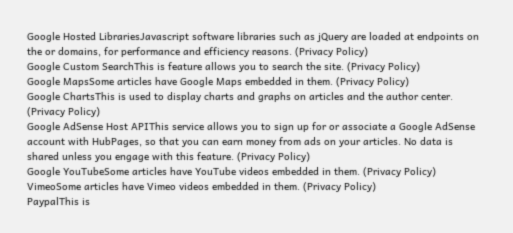Google Hosted LibrariesJavascript software libraries such as jQuery are loaded at endpoints on the or domains, for performance and efficiency reasons. (Privacy Policy)
Google Custom SearchThis is feature allows you to search the site. (Privacy Policy)
Google MapsSome articles have Google Maps embedded in them. (Privacy Policy)
Google ChartsThis is used to display charts and graphs on articles and the author center. (Privacy Policy)
Google AdSense Host APIThis service allows you to sign up for or associate a Google AdSense account with HubPages, so that you can earn money from ads on your articles. No data is shared unless you engage with this feature. (Privacy Policy)
Google YouTubeSome articles have YouTube videos embedded in them. (Privacy Policy)
VimeoSome articles have Vimeo videos embedded in them. (Privacy Policy)
PaypalThis is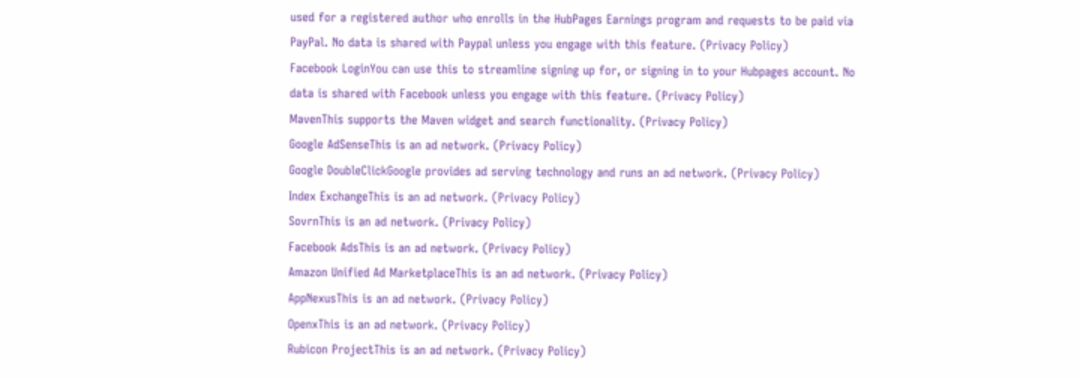used for a registered author who enrolls in the HubPages Earnings program and requests to be paid via PayPal. No data is shared with Paypal unless you engage with this feature. (Privacy Policy)
Facebook LoginYou can use this to streamline signing up for, or signing in to your Hubpages account. No data is shared with Facebook unless you engage with this feature. (Privacy Policy)
MavenThis supports the Maven widget and search functionality. (Privacy Policy)
Google AdSenseThis is an ad network. (Privacy Policy)
Google DoubleClickGoogle provides ad serving technology and runs an ad network. (Privacy Policy)
Index ExchangeThis is an ad network. (Privacy Policy)
SovrnThis is an ad network. (Privacy Policy)
Facebook AdsThis is an ad network. (Privacy Policy)
Amazon Unified Ad MarketplaceThis is an ad network. (Privacy Policy)
AppNexusThis is an ad network. (Privacy Policy)
OpenxThis is an ad network. (Privacy Policy)
Rubicon ProjectThis is an ad network. (Privacy Policy)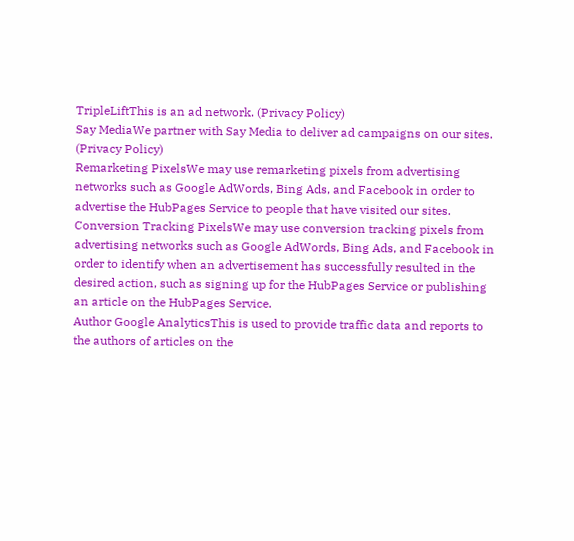TripleLiftThis is an ad network. (Privacy Policy)
Say MediaWe partner with Say Media to deliver ad campaigns on our sites. (Privacy Policy)
Remarketing PixelsWe may use remarketing pixels from advertising networks such as Google AdWords, Bing Ads, and Facebook in order to advertise the HubPages Service to people that have visited our sites.
Conversion Tracking PixelsWe may use conversion tracking pixels from advertising networks such as Google AdWords, Bing Ads, and Facebook in order to identify when an advertisement has successfully resulted in the desired action, such as signing up for the HubPages Service or publishing an article on the HubPages Service.
Author Google AnalyticsThis is used to provide traffic data and reports to the authors of articles on the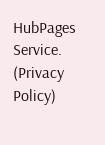HubPages Service. (Privacy Policy)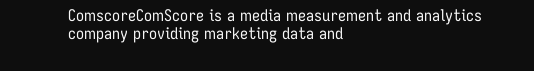ComscoreComScore is a media measurement and analytics company providing marketing data and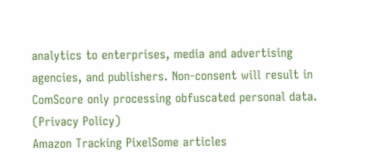analytics to enterprises, media and advertising agencies, and publishers. Non-consent will result in ComScore only processing obfuscated personal data. (Privacy Policy)
Amazon Tracking PixelSome articles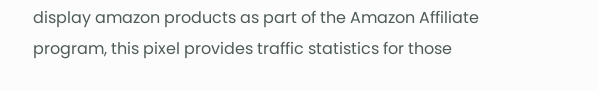display amazon products as part of the Amazon Affiliate program, this pixel provides traffic statistics for those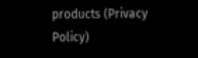products (Privacy Policy)